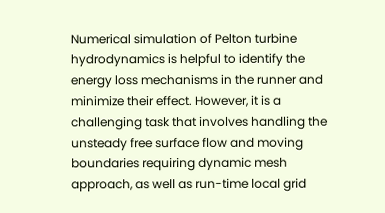Numerical simulation of Pelton turbine hydrodynamics is helpful to identify the energy loss mechanisms in the runner and minimize their effect. However, it is a challenging task that involves handling the unsteady free surface flow and moving boundaries requiring dynamic mesh approach, as well as run-time local grid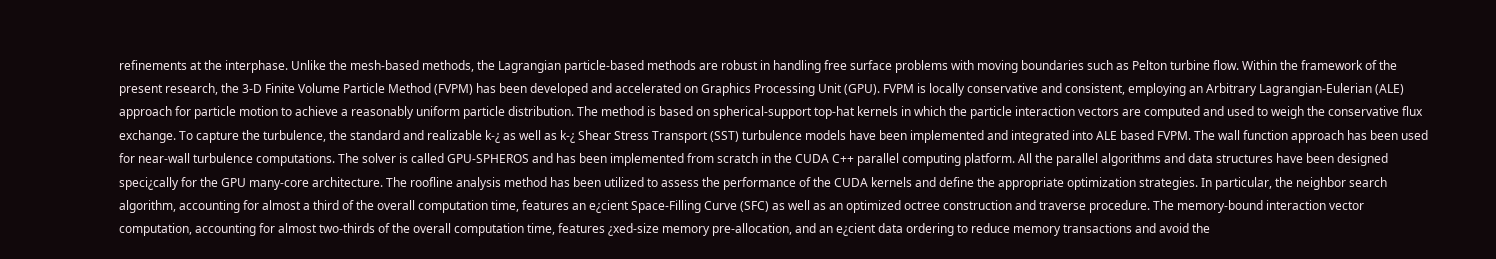refinements at the interphase. Unlike the mesh-based methods, the Lagrangian particle-based methods are robust in handling free surface problems with moving boundaries such as Pelton turbine flow. Within the framework of the present research, the 3-D Finite Volume Particle Method (FVPM) has been developed and accelerated on Graphics Processing Unit (GPU). FVPM is locally conservative and consistent, employing an Arbitrary Lagrangian-Eulerian (ALE) approach for particle motion to achieve a reasonably uniform particle distribution. The method is based on spherical-support top-hat kernels in which the particle interaction vectors are computed and used to weigh the conservative flux exchange. To capture the turbulence, the standard and realizable k-¿ as well as k-¿ Shear Stress Transport (SST) turbulence models have been implemented and integrated into ALE based FVPM. The wall function approach has been used for near-wall turbulence computations. The solver is called GPU-SPHEROS and has been implemented from scratch in the CUDA C++ parallel computing platform. All the parallel algorithms and data structures have been designed speci¿cally for the GPU many-core architecture. The roofline analysis method has been utilized to assess the performance of the CUDA kernels and define the appropriate optimization strategies. In particular, the neighbor search algorithm, accounting for almost a third of the overall computation time, features an e¿cient Space-Filling Curve (SFC) as well as an optimized octree construction and traverse procedure. The memory-bound interaction vector computation, accounting for almost two-thirds of the overall computation time, features ¿xed-size memory pre-allocation, and an e¿cient data ordering to reduce memory transactions and avoid the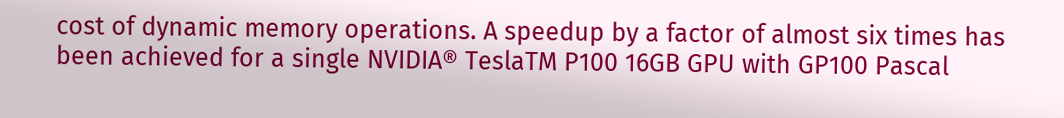cost of dynamic memory operations. A speedup by a factor of almost six times has been achieved for a single NVIDIA® TeslaTM P100 16GB GPU with GP100 Pascal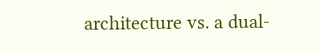architecture vs. a dual-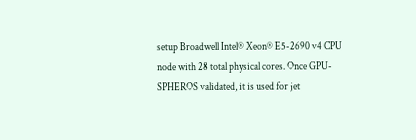setup Broadwell Intel® Xeon® E5-2690 v4 CPU node with 28 total physical cores. Once GPU-SPHEROS validated, it is used for jet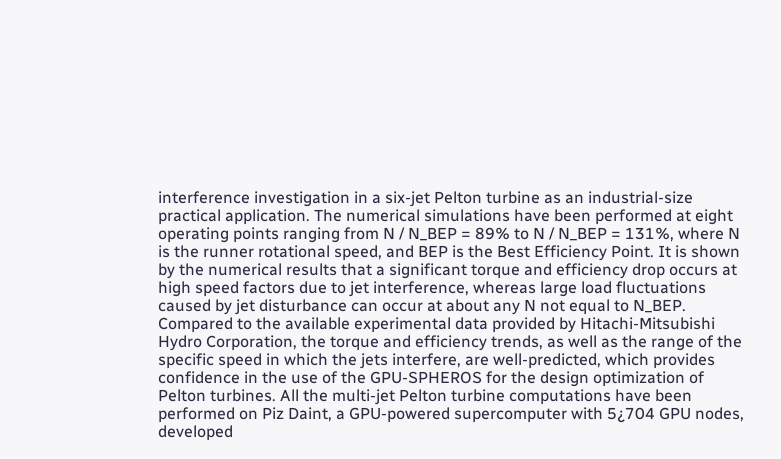interference investigation in a six-jet Pelton turbine as an industrial-size practical application. The numerical simulations have been performed at eight operating points ranging from N / N_BEP = 89% to N / N_BEP = 131%, where N is the runner rotational speed, and BEP is the Best Efficiency Point. It is shown by the numerical results that a significant torque and efficiency drop occurs at high speed factors due to jet interference, whereas large load fluctuations caused by jet disturbance can occur at about any N not equal to N_BEP. Compared to the available experimental data provided by Hitachi-Mitsubishi Hydro Corporation, the torque and efficiency trends, as well as the range of the specific speed in which the jets interfere, are well-predicted, which provides confidence in the use of the GPU-SPHEROS for the design optimization of Pelton turbines. All the multi-jet Pelton turbine computations have been performed on Piz Daint, a GPU-powered supercomputer with 5¿704 GPU nodes, developed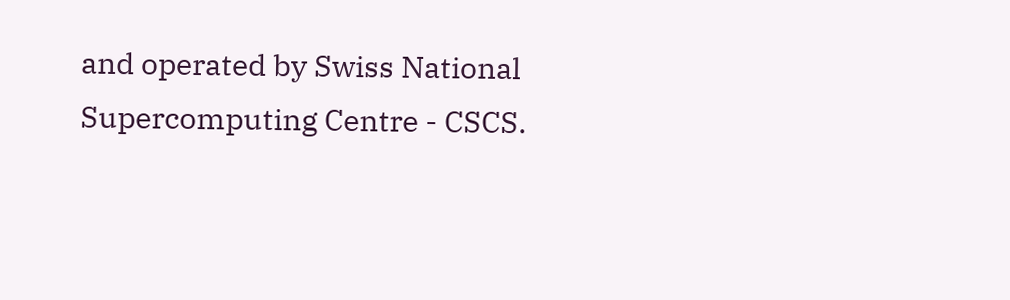and operated by Swiss National Supercomputing Centre - CSCS.